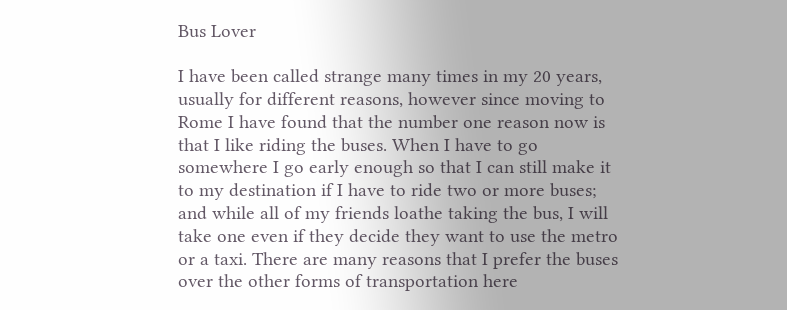Bus Lover

I have been called strange many times in my 20 years, usually for different reasons, however since moving to Rome I have found that the number one reason now is that I like riding the buses. When I have to go somewhere I go early enough so that I can still make it to my destination if I have to ride two or more buses; and while all of my friends loathe taking the bus, I will take one even if they decide they want to use the metro or a taxi. There are many reasons that I prefer the buses over the other forms of transportation here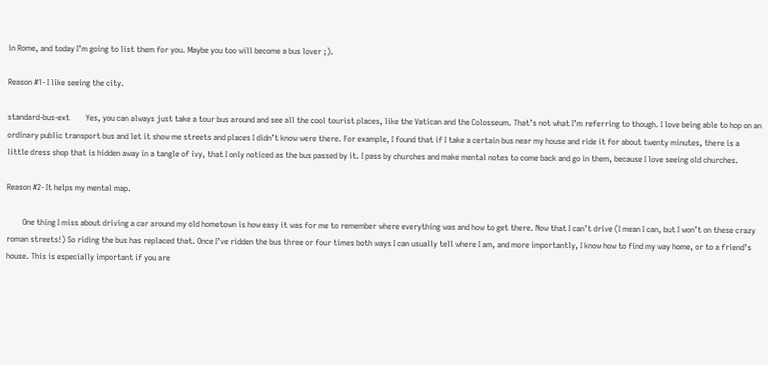in Rome, and today I’m going to list them for you. Maybe you too will become a bus lover ;).

Reason #1- I like seeing the city.

standard-bus-ext        Yes, you can always just take a tour bus around and see all the cool tourist places, like the Vatican and the Colosseum. That’s not what I’m referring to though. I love being able to hop on an ordinary public transport bus and let it show me streets and places I didn’t know were there. For example, I found that if I take a certain bus near my house and ride it for about twenty minutes, there is a little dress shop that is hidden away in a tangle of ivy, that I only noticed as the bus passed by it. I pass by churches and make mental notes to come back and go in them, because I love seeing old churches.

Reason #2- It helps my mental map.

        One thing I miss about driving a car around my old hometown is how easy it was for me to remember where everything was and how to get there. Now that I can’t drive (I mean I can, but I won’t on these crazy roman streets!) So riding the bus has replaced that. Once I’ve ridden the bus three or four times both ways I can usually tell where I am, and more importantly, I know how to find my way home, or to a friend’s house. This is especially important if you are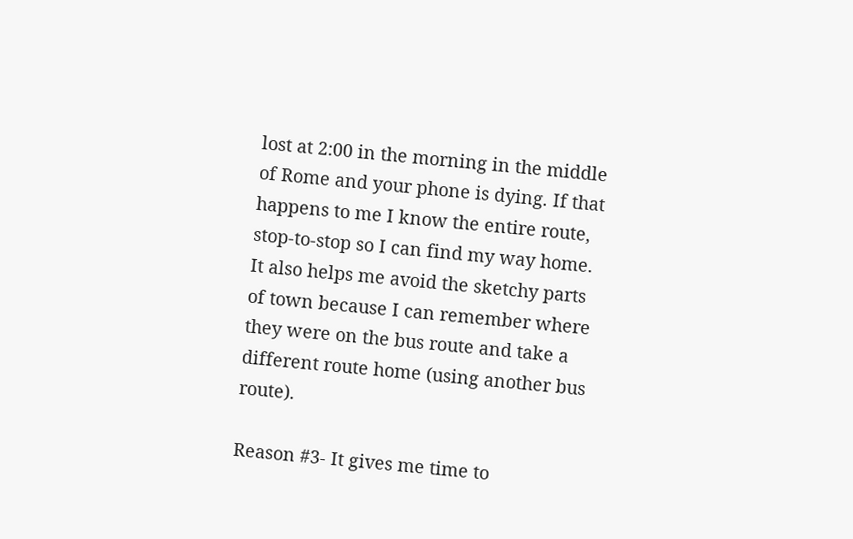lost at 2:00 in the morning in the middle of Rome and your phone is dying. If that happens to me I know the entire route, stop-to-stop so I can find my way home.  It also helps me avoid the sketchy parts of town because I can remember where they were on the bus route and take a different route home (using another bus route).

Reason #3- It gives me time to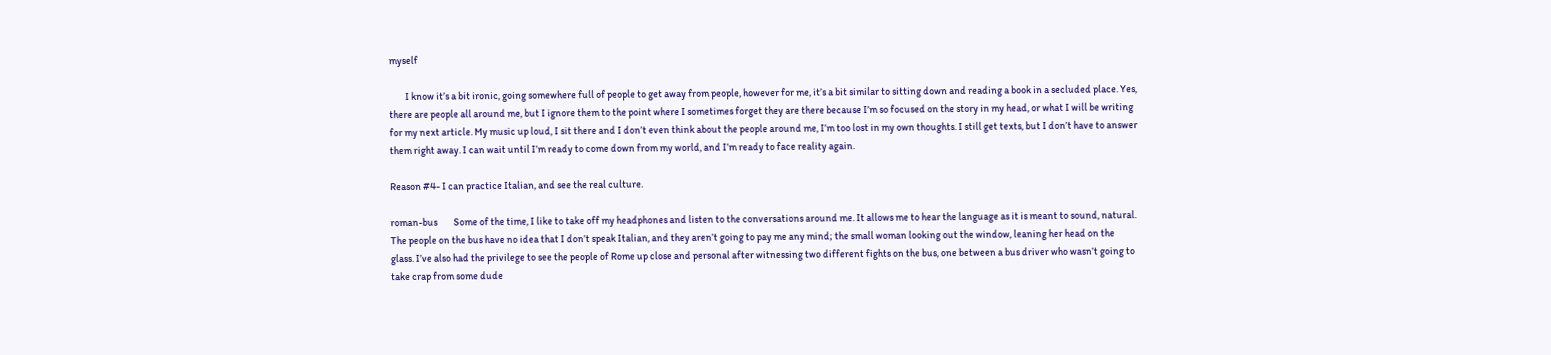myself

        I know it’s a bit ironic, going somewhere full of people to get away from people, however for me, it’s a bit similar to sitting down and reading a book in a secluded place. Yes, there are people all around me, but I ignore them to the point where I sometimes forget they are there because I’m so focused on the story in my head, or what I will be writing for my next article. My music up loud, I sit there and I don’t even think about the people around me, I’m too lost in my own thoughts. I still get texts, but I don’t have to answer them right away. I can wait until I’m ready to come down from my world, and I’m ready to face reality again.

Reason #4- I can practice Italian, and see the real culture.

roman-bus        Some of the time, I like to take off my headphones and listen to the conversations around me. It allows me to hear the language as it is meant to sound, natural. The people on the bus have no idea that I don’t speak Italian, and they aren’t going to pay me any mind; the small woman looking out the window, leaning her head on the glass. I’ve also had the privilege to see the people of Rome up close and personal after witnessing two different fights on the bus, one between a bus driver who wasn’t going to take crap from some dude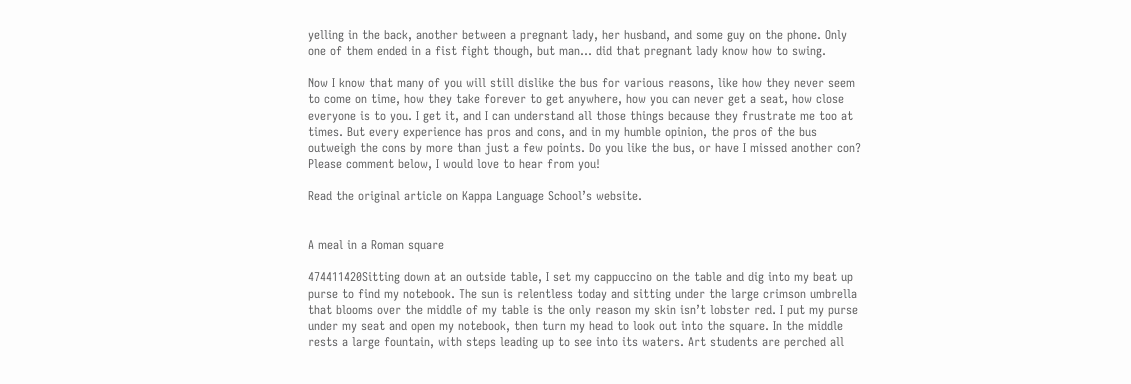yelling in the back, another between a pregnant lady, her husband, and some guy on the phone. Only one of them ended in a fist fight though, but man… did that pregnant lady know how to swing.

Now I know that many of you will still dislike the bus for various reasons, like how they never seem to come on time, how they take forever to get anywhere, how you can never get a seat, how close everyone is to you. I get it, and I can understand all those things because they frustrate me too at times. But every experience has pros and cons, and in my humble opinion, the pros of the bus outweigh the cons by more than just a few points. Do you like the bus, or have I missed another con? Please comment below, I would love to hear from you!

Read the original article on Kappa Language School’s website.


A meal in a Roman square

474411420Sitting down at an outside table, I set my cappuccino on the table and dig into my beat up purse to find my notebook. The sun is relentless today and sitting under the large crimson umbrella that blooms over the middle of my table is the only reason my skin isn’t lobster red. I put my purse under my seat and open my notebook, then turn my head to look out into the square. In the middle rests a large fountain, with steps leading up to see into its waters. Art students are perched all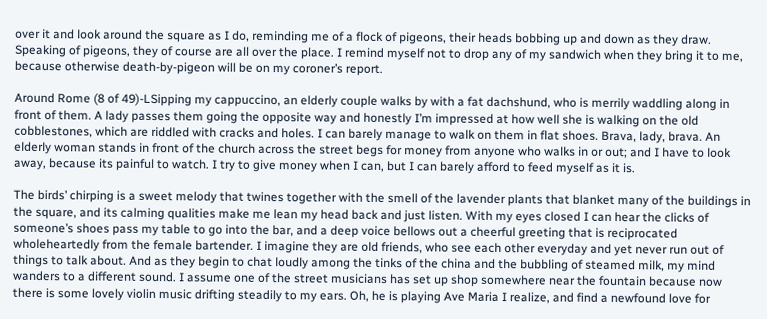over it and look around the square as I do, reminding me of a flock of pigeons, their heads bobbing up and down as they draw. Speaking of pigeons, they of course are all over the place. I remind myself not to drop any of my sandwich when they bring it to me, because otherwise death-by-pigeon will be on my coroner’s report.

Around Rome (8 of 49)-LSipping my cappuccino, an elderly couple walks by with a fat dachshund, who is merrily waddling along in front of them. A lady passes them going the opposite way and honestly I’m impressed at how well she is walking on the old cobblestones, which are riddled with cracks and holes. I can barely manage to walk on them in flat shoes. Brava, lady, brava. An elderly woman stands in front of the church across the street begs for money from anyone who walks in or out; and I have to look away, because its painful to watch. I try to give money when I can, but I can barely afford to feed myself as it is.

The birds’ chirping is a sweet melody that twines together with the smell of the lavender plants that blanket many of the buildings in the square, and its calming qualities make me lean my head back and just listen. With my eyes closed I can hear the clicks of someone’s shoes pass my table to go into the bar, and a deep voice bellows out a cheerful greeting that is reciprocated wholeheartedly from the female bartender. I imagine they are old friends, who see each other everyday and yet never run out of things to talk about. And as they begin to chat loudly among the tinks of the china and the bubbling of steamed milk, my mind wanders to a different sound. I assume one of the street musicians has set up shop somewhere near the fountain because now there is some lovely violin music drifting steadily to my ears. Oh, he is playing Ave Maria I realize, and find a newfound love for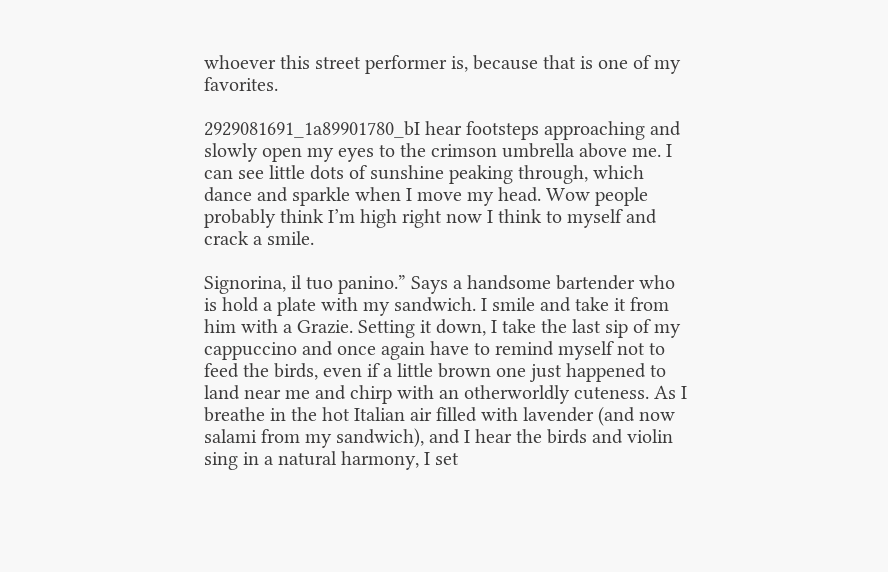whoever this street performer is, because that is one of my favorites.

2929081691_1a89901780_bI hear footsteps approaching and slowly open my eyes to the crimson umbrella above me. I can see little dots of sunshine peaking through, which dance and sparkle when I move my head. Wow people probably think I’m high right now I think to myself and crack a smile.

Signorina, il tuo panino.” Says a handsome bartender who is hold a plate with my sandwich. I smile and take it from him with a Grazie. Setting it down, I take the last sip of my cappuccino and once again have to remind myself not to feed the birds, even if a little brown one just happened to land near me and chirp with an otherworldly cuteness. As I breathe in the hot Italian air filled with lavender (and now salami from my sandwich), and I hear the birds and violin sing in a natural harmony, I set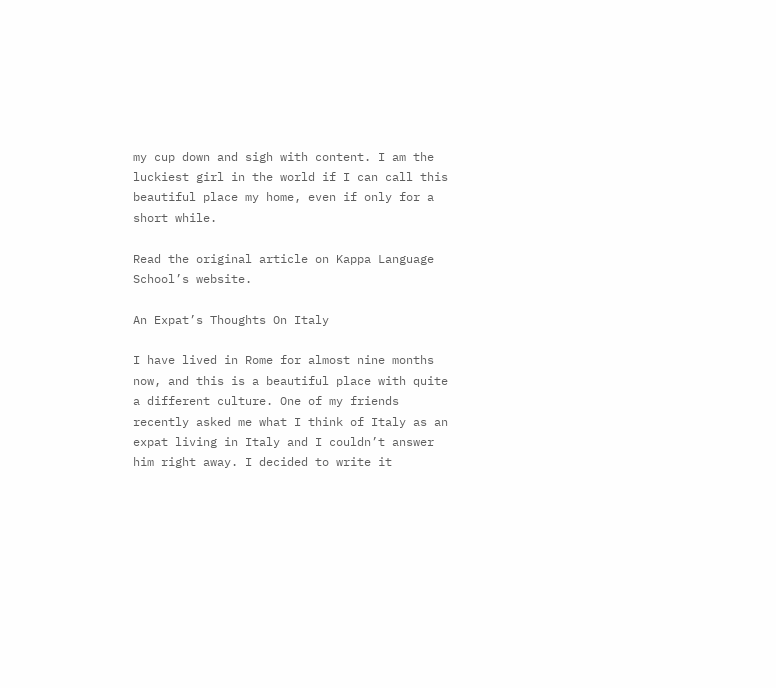my cup down and sigh with content. I am the luckiest girl in the world if I can call this beautiful place my home, even if only for a short while.

Read the original article on Kappa Language School’s website.

An Expat’s Thoughts On Italy

I have lived in Rome for almost nine months now, and this is a beautiful place with quite a different culture. One of my friends recently asked me what I think of Italy as an expat living in Italy and I couldn’t answer him right away. I decided to write it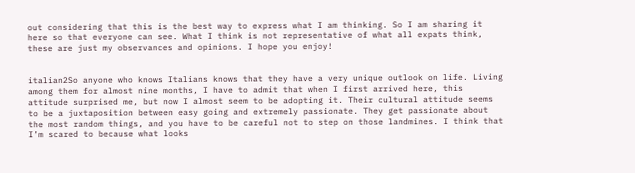out considering that this is the best way to express what I am thinking. So I am sharing it here so that everyone can see. What I think is not representative of what all expats think, these are just my observances and opinions. I hope you enjoy!


italian2So anyone who knows Italians knows that they have a very unique outlook on life. Living among them for almost nine months, I have to admit that when I first arrived here, this attitude surprised me, but now I almost seem to be adopting it. Their cultural attitude seems to be a juxtaposition between easy going and extremely passionate. They get passionate about the most random things, and you have to be careful not to step on those landmines. I think that I’m scared to because what looks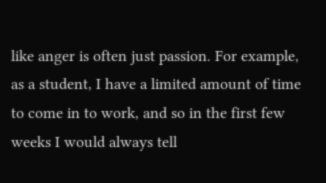like anger is often just passion. For example, as a student, I have a limited amount of time to come in to work, and so in the first few weeks I would always tell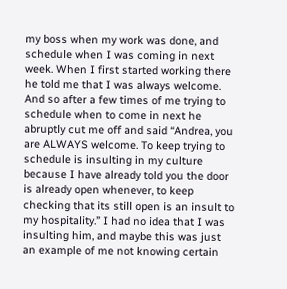my boss when my work was done, and schedule when I was coming in next week. When I first started working there he told me that I was always welcome. And so after a few times of me trying to schedule when to come in next he abruptly cut me off and said “Andrea, you are ALWAYS welcome. To keep trying to schedule is insulting in my culture because I have already told you the door is already open whenever, to keep checking that its still open is an insult to my hospitality.” I had no idea that I was insulting him, and maybe this was just an example of me not knowing certain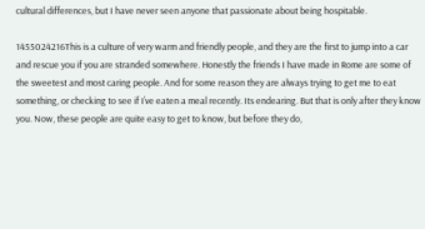cultural differences, but I have never seen anyone that passionate about being hospitable.

1455024216This is a culture of very warm and friendly people, and they are the first to jump into a car and rescue you if you are stranded somewhere. Honestly the friends I have made in Rome are some of the sweetest and most caring people. And for some reason they are always trying to get me to eat something, or checking to see if I’ve eaten a meal recently. Its endearing. But that is only after they know you. Now, these people are quite easy to get to know, but before they do,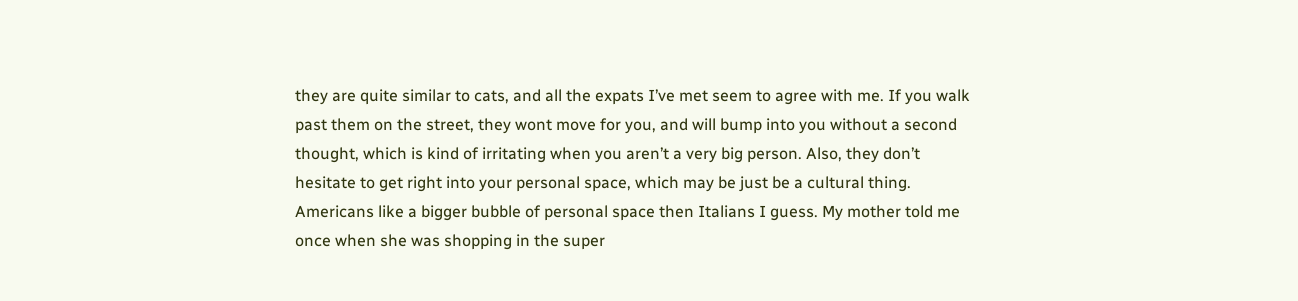they are quite similar to cats, and all the expats I’ve met seem to agree with me. If you walk past them on the street, they wont move for you, and will bump into you without a second thought, which is kind of irritating when you aren’t a very big person. Also, they don’t hesitate to get right into your personal space, which may be just be a cultural thing. Americans like a bigger bubble of personal space then Italians I guess. My mother told me once when she was shopping in the super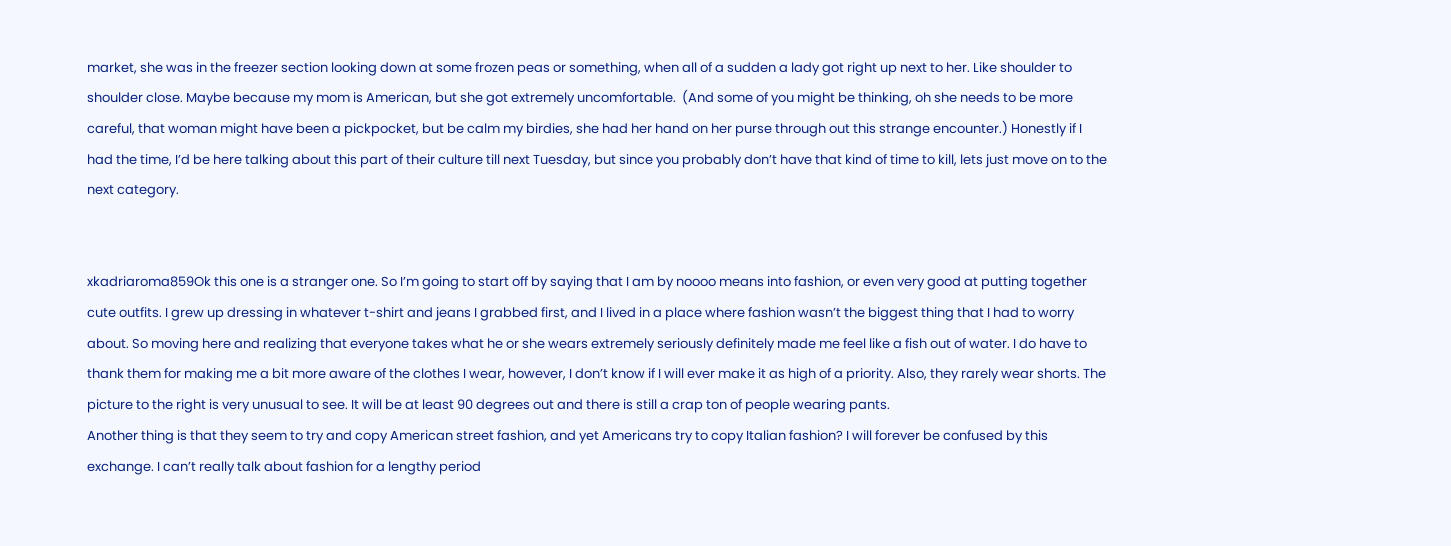market, she was in the freezer section looking down at some frozen peas or something, when all of a sudden a lady got right up next to her. Like shoulder to shoulder close. Maybe because my mom is American, but she got extremely uncomfortable.  (And some of you might be thinking, oh she needs to be more careful, that woman might have been a pickpocket, but be calm my birdies, she had her hand on her purse through out this strange encounter.) Honestly if I had the time, I’d be here talking about this part of their culture till next Tuesday, but since you probably don’t have that kind of time to kill, lets just move on to the next category.


xkadriaroma859Ok this one is a stranger one. So I’m going to start off by saying that I am by noooo means into fashion, or even very good at putting together cute outfits. I grew up dressing in whatever t-shirt and jeans I grabbed first, and I lived in a place where fashion wasn’t the biggest thing that I had to worry about. So moving here and realizing that everyone takes what he or she wears extremely seriously definitely made me feel like a fish out of water. I do have to thank them for making me a bit more aware of the clothes I wear, however, I don’t know if I will ever make it as high of a priority. Also, they rarely wear shorts. The picture to the right is very unusual to see. It will be at least 90 degrees out and there is still a crap ton of people wearing pants.
Another thing is that they seem to try and copy American street fashion, and yet Americans try to copy Italian fashion? I will forever be confused by this exchange. I can’t really talk about fashion for a lengthy period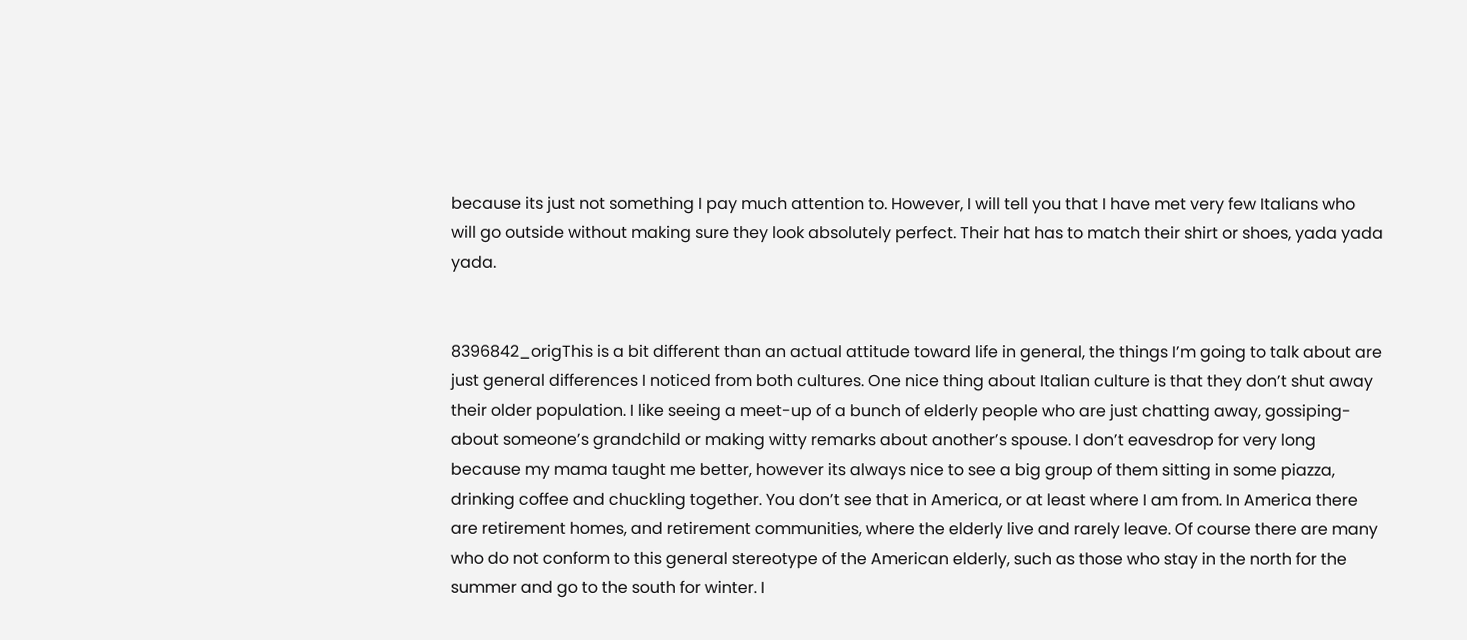because its just not something I pay much attention to. However, I will tell you that I have met very few Italians who will go outside without making sure they look absolutely perfect. Their hat has to match their shirt or shoes, yada yada yada.


8396842_origThis is a bit different than an actual attitude toward life in general, the things I’m going to talk about are just general differences I noticed from both cultures. One nice thing about Italian culture is that they don’t shut away their older population. I like seeing a meet-up of a bunch of elderly people who are just chatting away, gossiping- about someone’s grandchild or making witty remarks about another’s spouse. I don’t eavesdrop for very long because my mama taught me better, however its always nice to see a big group of them sitting in some piazza, drinking coffee and chuckling together. You don’t see that in America, or at least where I am from. In America there are retirement homes, and retirement communities, where the elderly live and rarely leave. Of course there are many who do not conform to this general stereotype of the American elderly, such as those who stay in the north for the summer and go to the south for winter. I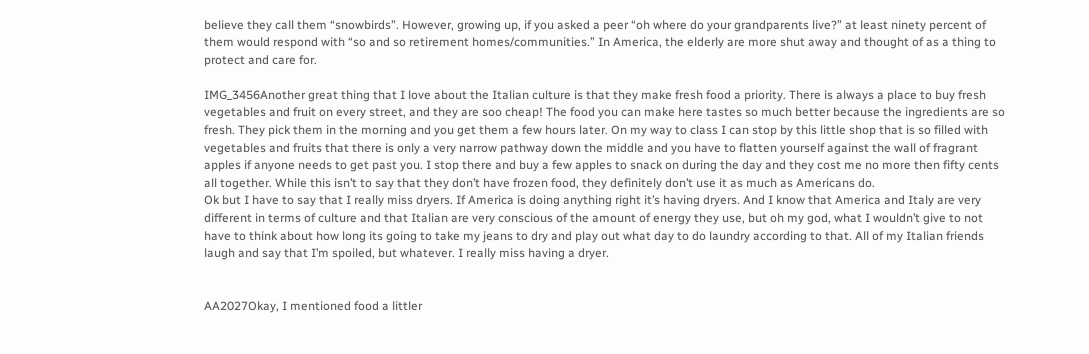believe they call them “snowbirds”. However, growing up, if you asked a peer “oh where do your grandparents live?” at least ninety percent of them would respond with “so and so retirement homes/communities.” In America, the elderly are more shut away and thought of as a thing to protect and care for.

IMG_3456Another great thing that I love about the Italian culture is that they make fresh food a priority. There is always a place to buy fresh vegetables and fruit on every street, and they are soo cheap! The food you can make here tastes so much better because the ingredients are so fresh. They pick them in the morning and you get them a few hours later. On my way to class I can stop by this little shop that is so filled with vegetables and fruits that there is only a very narrow pathway down the middle and you have to flatten yourself against the wall of fragrant apples if anyone needs to get past you. I stop there and buy a few apples to snack on during the day and they cost me no more then fifty cents all together. While this isn’t to say that they don’t have frozen food, they definitely don’t use it as much as Americans do.
Ok but I have to say that I really miss dryers. If America is doing anything right it’s having dryers. And I know that America and Italy are very different in terms of culture and that Italian are very conscious of the amount of energy they use, but oh my god, what I wouldn’t give to not have to think about how long its going to take my jeans to dry and play out what day to do laundry according to that. All of my Italian friends laugh and say that I’m spoiled, but whatever. I really miss having a dryer.


AA2027Okay, I mentioned food a littler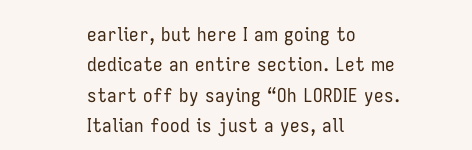earlier, but here I am going to dedicate an entire section. Let me start off by saying “Oh LORDIE yes. Italian food is just a yes, all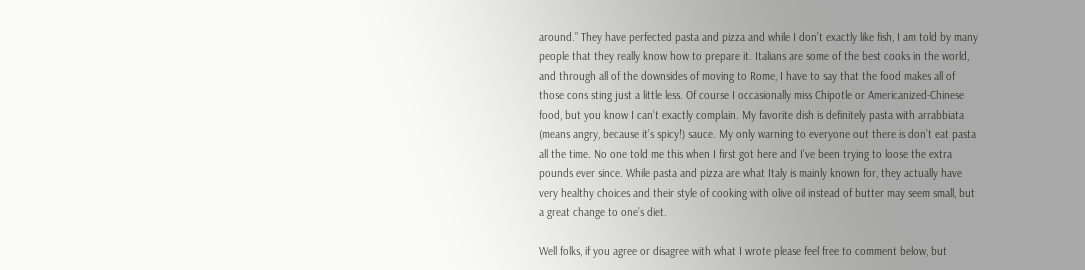around.” They have perfected pasta and pizza and while I don’t exactly like fish, I am told by many people that they really know how to prepare it. Italians are some of the best cooks in the world, and through all of the downsides of moving to Rome, I have to say that the food makes all of those cons sting just a little less. Of course I occasionally miss Chipotle or Americanized-Chinese food, but you know I can’t exactly complain. My favorite dish is definitely pasta with arrabbiata (means angry, because it’s spicy!) sauce. My only warning to everyone out there is don’t eat pasta all the time. No one told me this when I first got here and I’ve been trying to loose the extra pounds ever since. While pasta and pizza are what Italy is mainly known for, they actually have very healthy choices and their style of cooking with olive oil instead of butter may seem small, but a great change to one’s diet.

Well folks, if you agree or disagree with what I wrote please feel free to comment below, but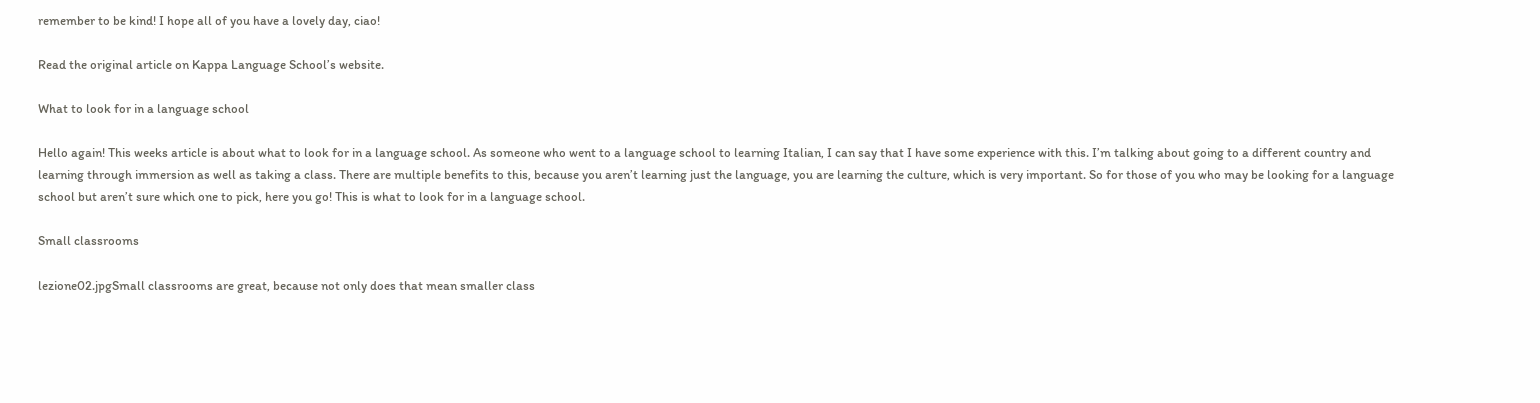remember to be kind! I hope all of you have a lovely day, ciao!

Read the original article on Kappa Language School’s website.

What to look for in a language school

Hello again! This weeks article is about what to look for in a language school. As someone who went to a language school to learning Italian, I can say that I have some experience with this. I’m talking about going to a different country and learning through immersion as well as taking a class. There are multiple benefits to this, because you aren’t learning just the language, you are learning the culture, which is very important. So for those of you who may be looking for a language school but aren’t sure which one to pick, here you go! This is what to look for in a language school.

Small classrooms

lezione02.jpgSmall classrooms are great, because not only does that mean smaller class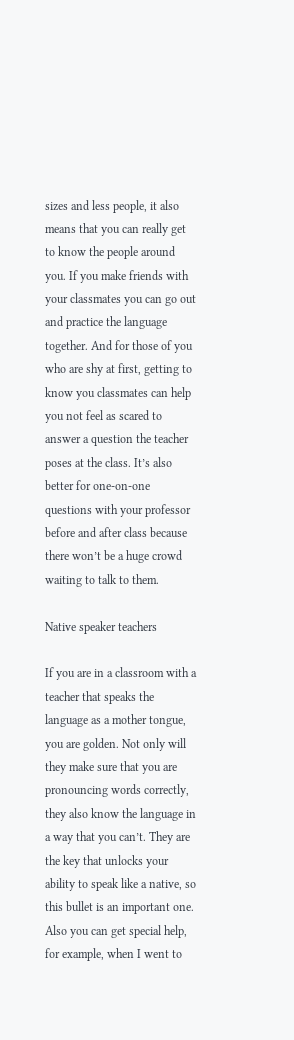sizes and less people, it also means that you can really get to know the people around you. If you make friends with your classmates you can go out and practice the language together. And for those of you who are shy at first, getting to know you classmates can help you not feel as scared to answer a question the teacher poses at the class. It’s also better for one-on-one questions with your professor before and after class because there won’t be a huge crowd waiting to talk to them.

Native speaker teachers

If you are in a classroom with a teacher that speaks the language as a mother tongue, you are golden. Not only will they make sure that you are pronouncing words correctly, they also know the language in a way that you can’t. They are the key that unlocks your ability to speak like a native, so this bullet is an important one. Also you can get special help, for example, when I went to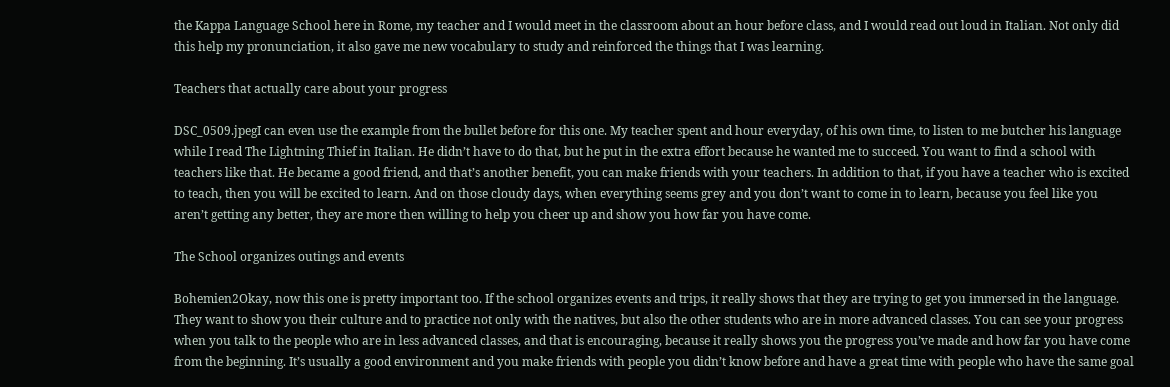the Kappa Language School here in Rome, my teacher and I would meet in the classroom about an hour before class, and I would read out loud in Italian. Not only did this help my pronunciation, it also gave me new vocabulary to study and reinforced the things that I was learning.

Teachers that actually care about your progress

DSC_0509.jpegI can even use the example from the bullet before for this one. My teacher spent and hour everyday, of his own time, to listen to me butcher his language while I read The Lightning Thief in Italian. He didn’t have to do that, but he put in the extra effort because he wanted me to succeed. You want to find a school with teachers like that. He became a good friend, and that’s another benefit, you can make friends with your teachers. In addition to that, if you have a teacher who is excited to teach, then you will be excited to learn. And on those cloudy days, when everything seems grey and you don’t want to come in to learn, because you feel like you aren’t getting any better, they are more then willing to help you cheer up and show you how far you have come.

The School organizes outings and events

Bohemien2Okay, now this one is pretty important too. If the school organizes events and trips, it really shows that they are trying to get you immersed in the language. They want to show you their culture and to practice not only with the natives, but also the other students who are in more advanced classes. You can see your progress when you talk to the people who are in less advanced classes, and that is encouraging, because it really shows you the progress you’ve made and how far you have come from the beginning. It’s usually a good environment and you make friends with people you didn’t know before and have a great time with people who have the same goal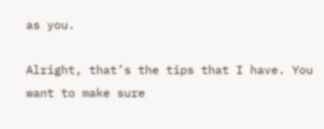as you.

Alright, that’s the tips that I have. You want to make sure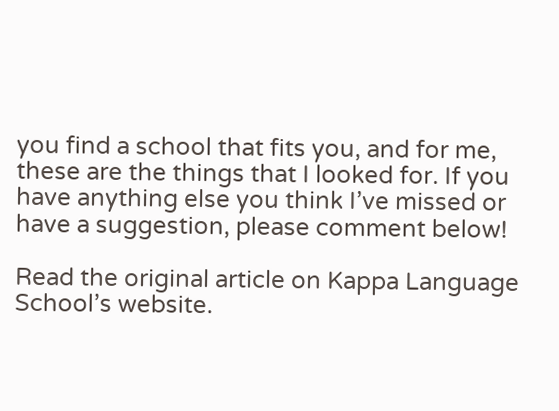you find a school that fits you, and for me, these are the things that I looked for. If you have anything else you think I’ve missed or have a suggestion, please comment below!

Read the original article on Kappa Language School’s website.